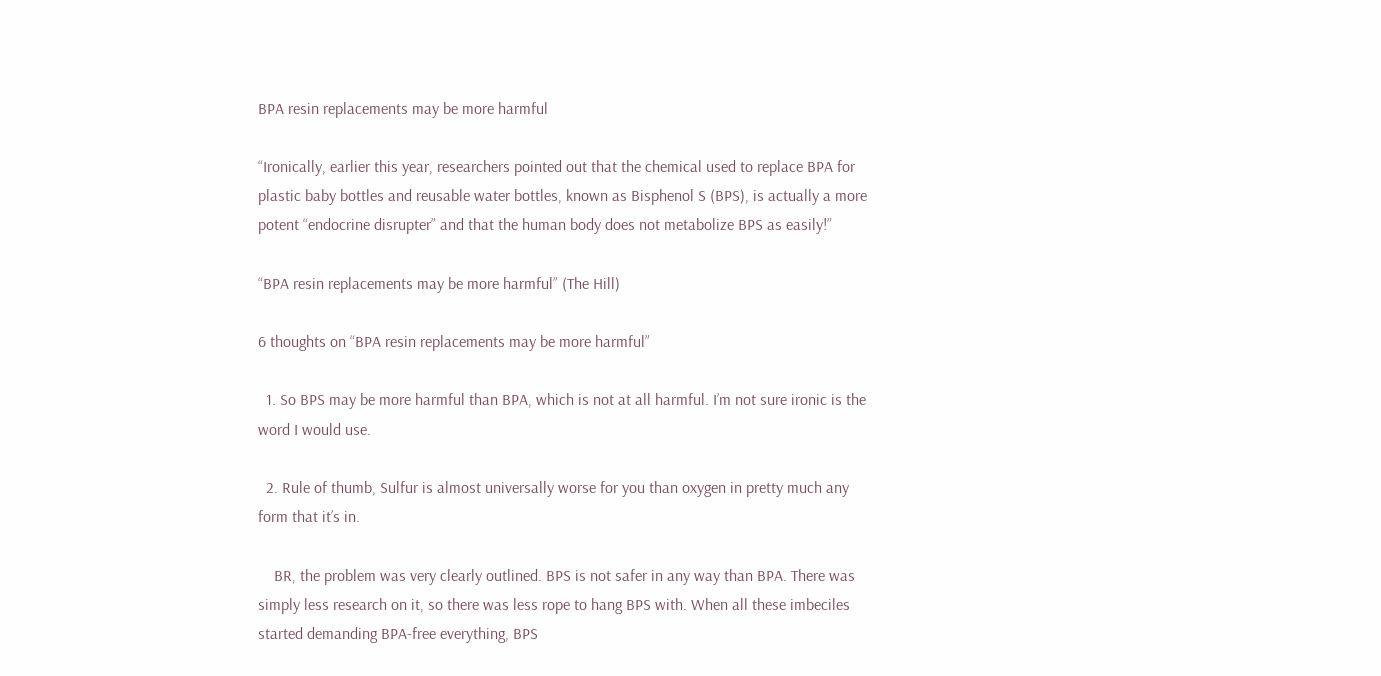BPA resin replacements may be more harmful

“Ironically, earlier this year, researchers pointed out that the chemical used to replace BPA for plastic baby bottles and reusable water bottles, known as Bisphenol S (BPS), is actually a more potent “endocrine disrupter” and that the human body does not metabolize BPS as easily!”

“BPA resin replacements may be more harmful” (The Hill)

6 thoughts on “BPA resin replacements may be more harmful”

  1. So BPS may be more harmful than BPA, which is not at all harmful. I’m not sure ironic is the word I would use.

  2. Rule of thumb, Sulfur is almost universally worse for you than oxygen in pretty much any form that it’s in.

    BR, the problem was very clearly outlined. BPS is not safer in any way than BPA. There was simply less research on it, so there was less rope to hang BPS with. When all these imbeciles started demanding BPA-free everything, BPS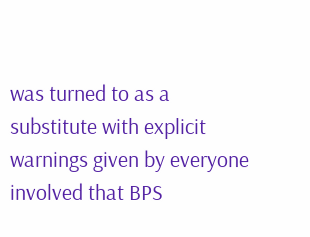was turned to as a substitute with explicit warnings given by everyone involved that BPS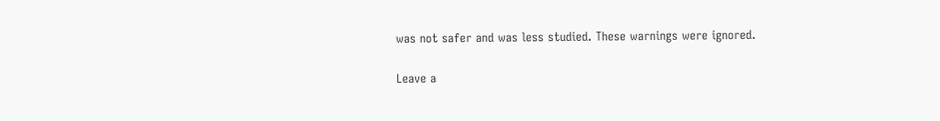was not safer and was less studied. These warnings were ignored.

Leave a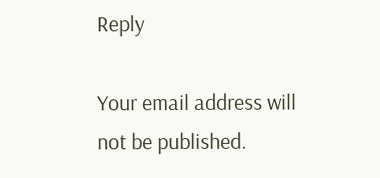Reply

Your email address will not be published.